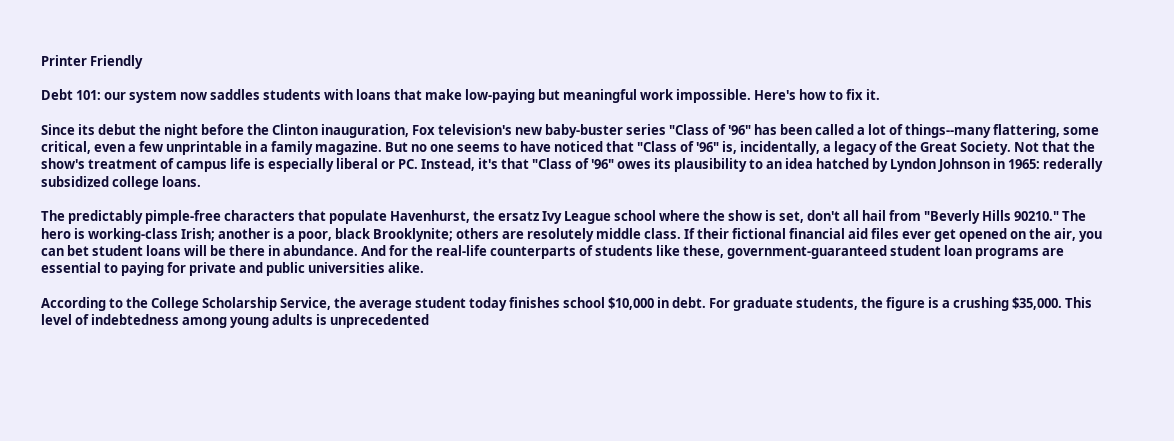Printer Friendly

Debt 101: our system now saddles students with loans that make low-paying but meaningful work impossible. Here's how to fix it.

Since its debut the night before the Clinton inauguration, Fox television's new baby-buster series "Class of '96" has been called a lot of things--many flattering, some critical, even a few unprintable in a family magazine. But no one seems to have noticed that "Class of '96" is, incidentally, a legacy of the Great Society. Not that the show's treatment of campus life is especially liberal or PC. Instead, it's that "Class of '96" owes its plausibility to an idea hatched by Lyndon Johnson in 1965: rederally subsidized college loans.

The predictably pimple-free characters that populate Havenhurst, the ersatz Ivy League school where the show is set, don't all hail from "Beverly Hills 90210." The hero is working-class Irish; another is a poor, black Brooklynite; others are resolutely middle class. If their fictional financial aid files ever get opened on the air, you can bet student loans will be there in abundance. And for the real-life counterparts of students like these, government-guaranteed student loan programs are essential to paying for private and public universities alike.

According to the College Scholarship Service, the average student today finishes school $10,000 in debt. For graduate students, the figure is a crushing $35,000. This level of indebtedness among young adults is unprecedented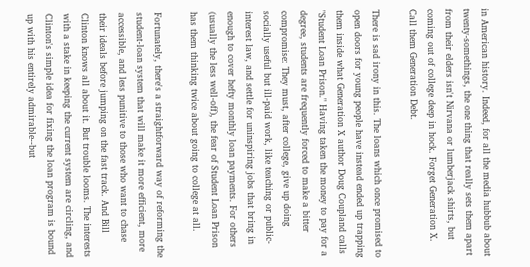in American history. Indeed, for all the media hubbub about twenty-somethings, the one thing that really sets them apart from their elders isn't Nirvana or lumberjack shirts, but coming out of college deep in hock. Forget Generation X. Call them Generation Debt.

There is sad irony in this. The loans which once promised to open doors for young people have instead ended up trapping them inside what Generation X author Doug Coupland calls "Student Loan Prison." Having taken the money to pay for a degree, students are frequently forced to make a bitter compromise: They must, after college, give up doing socially useful but ill-paid work, like teaching or public-interest law, and settle for uninspiring jobs that bring in enough to cover hefty monthly loan payments. For others (usually the less well-off), the fear of Student Loan Prison has them thinking twice about going to college at all.

Fortunately, there's a straightforward way of reforming the student-loan system that will make it more efficient, more accessible, and less punitive to those who want to chase their ideals before jumping on the fast track. And Bill Clinton knows all about it. But trouble looms. The interests with a stake in keeping the current system are circling, and Clinton's simple idea for fixing the loan program is bound up with his entirely admirable--but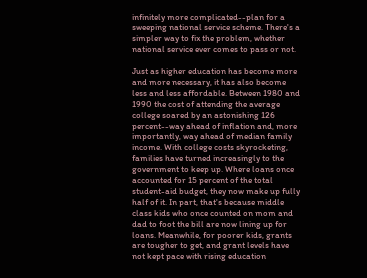infinitely more complicated--plan for a sweeping national service scheme. There's a simpler way to fix the problem, whether national service ever comes to pass or not.

Just as higher education has become more and more necessary, it has also become less and less affordable. Between 1980 and 1990 the cost of attending the average college soared by an astonishing 126 percent--way ahead of inflation and, more importantly, way ahead of median family income. With college costs skyrocketing, families have turned increasingly to the government to keep up. Where loans once accounted for 15 percent of the total student-aid budget, they now make up fully half of it. In part, that's because middle class kids who once counted on mom and dad to foot the bill are now lining up for loans. Meanwhile, for poorer kids, grants are tougher to get, and grant levels have not kept pace with rising education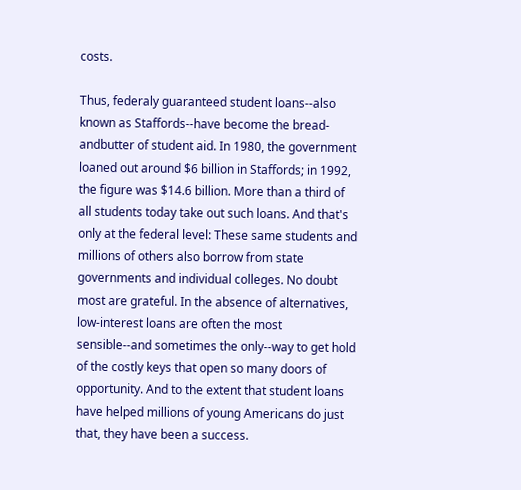costs.

Thus, federaly guaranteed student loans--also known as Staffords--have become the bread-andbutter of student aid. In 1980, the government loaned out around $6 billion in Staffords; in 1992, the figure was $14.6 billion. More than a third of all students today take out such loans. And that's only at the federal level: These same students and millions of others also borrow from state governments and individual colleges. No doubt most are grateful. In the absence of alternatives, low-interest loans are often the most sensible--and sometimes the only--way to get hold of the costly keys that open so many doors of opportunity. And to the extent that student loans have helped millions of young Americans do just that, they have been a success.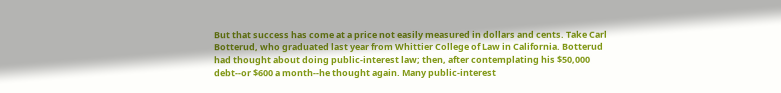But that success has come at a price not easily measured in dollars and cents. Take Carl Botterud, who graduated last year from Whittier College of Law in California. Botterud had thought about doing public-interest law; then, after contemplating his $50,000 debt--or $600 a month--he thought again. Many public-interest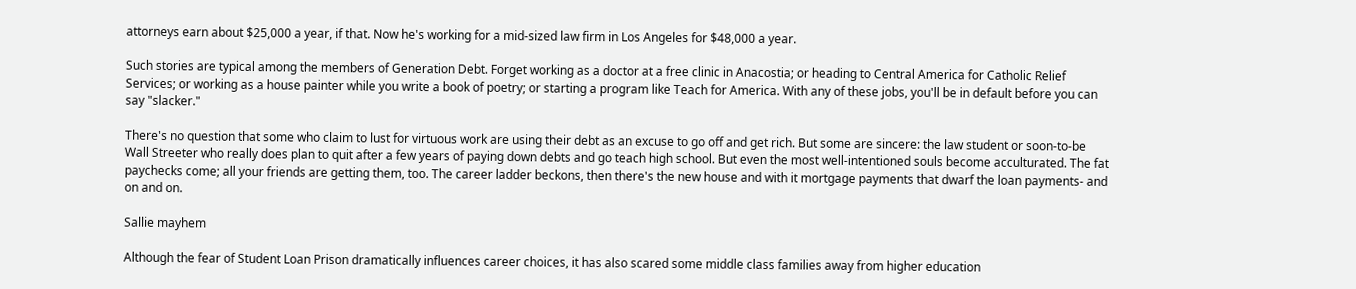attorneys earn about $25,000 a year, if that. Now he's working for a mid-sized law firm in Los Angeles for $48,000 a year.

Such stories are typical among the members of Generation Debt. Forget working as a doctor at a free clinic in Anacostia; or heading to Central America for Catholic Relief Services; or working as a house painter while you write a book of poetry; or starting a program like Teach for America. With any of these jobs, you'll be in default before you can say "slacker."

There's no question that some who claim to lust for virtuous work are using their debt as an excuse to go off and get rich. But some are sincere: the law student or soon-to-be Wall Streeter who really does plan to quit after a few years of paying down debts and go teach high school. But even the most well-intentioned souls become acculturated. The fat paychecks come; all your friends are getting them, too. The career ladder beckons, then there's the new house and with it mortgage payments that dwarf the loan payments- and on and on.

Sallie mayhem

Although the fear of Student Loan Prison dramatically influences career choices, it has also scared some middle class families away from higher education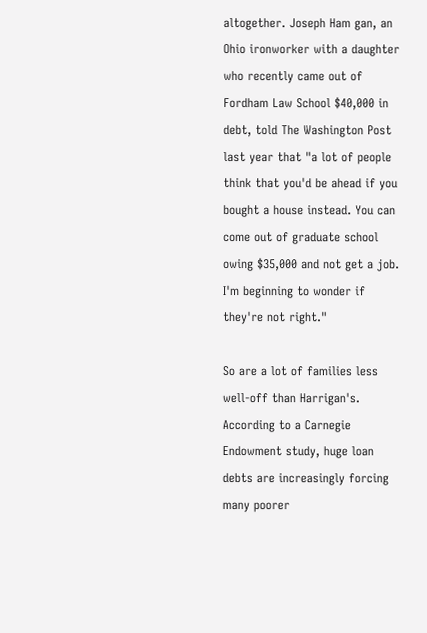altogether. Joseph Ham gan, an Ohio ironworker with a daughter who recently came out of Fordham Law School $40,000 in debt, told The Washington Post last year that "a lot of people think that you'd be ahead if you bought a house instead. You can come out of graduate school owing $35,000 and not get a job. I'm beginning to wonder if they're not right."

So are a lot of families less well-off than Harrigan's. According to a Carnegie Endowment study, huge loan debts are increasingly forcing many poorer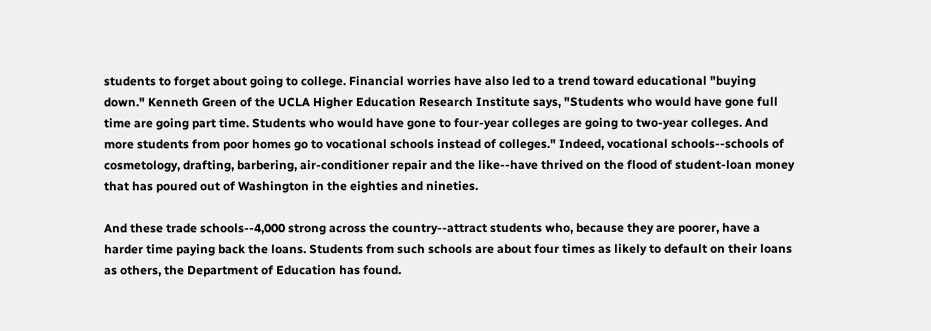students to forget about going to college. Financial worries have also led to a trend toward educational "buying down." Kenneth Green of the UCLA Higher Education Research Institute says, "Students who would have gone full time are going part time. Students who would have gone to four-year colleges are going to two-year colleges. And more students from poor homes go to vocational schools instead of colleges." Indeed, vocational schools--schools of cosmetology, drafting, barbering, air-conditioner repair and the like--have thrived on the flood of student-loan money that has poured out of Washington in the eighties and nineties.

And these trade schools--4,000 strong across the country--attract students who, because they are poorer, have a harder time paying back the loans. Students from such schools are about four times as likely to default on their loans as others, the Department of Education has found.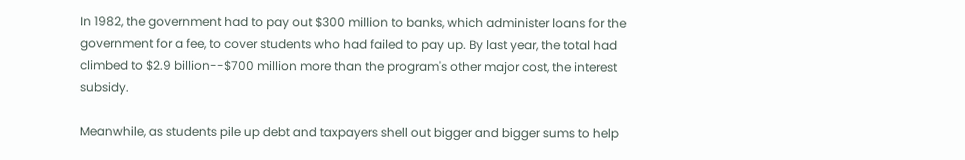In 1982, the government had to pay out $300 million to banks, which administer loans for the government for a fee, to cover students who had failed to pay up. By last year, the total had climbed to $2.9 billion--$700 million more than the program's other major cost, the interest subsidy.

Meanwhile, as students pile up debt and taxpayers shell out bigger and bigger sums to help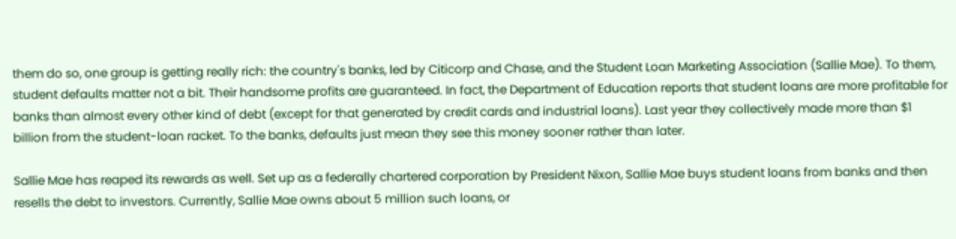them do so, one group is getting really rich: the country's banks, led by Citicorp and Chase, and the Student Loan Marketing Association (Sallie Mae). To them, student defaults matter not a bit. Their handsome profits are guaranteed. In fact, the Department of Education reports that student loans are more profitable for banks than almost every other kind of debt (except for that generated by credit cards and industrial loans). Last year they collectively made more than $1 billion from the student-loan racket. To the banks, defaults just mean they see this money sooner rather than later.

Sallie Mae has reaped its rewards as well. Set up as a federally chartered corporation by President Nixon, Sallie Mae buys student loans from banks and then resells the debt to investors. Currently, Sallie Mae owns about 5 million such loans, or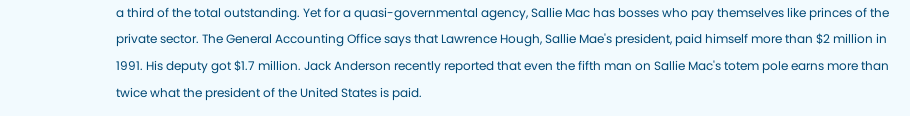a third of the total outstanding. Yet for a quasi-governmental agency, Sallie Mac has bosses who pay themselves like princes of the private sector. The General Accounting Office says that Lawrence Hough, Sallie Mae's president, paid himself more than $2 million in 1991. His deputy got $1.7 million. Jack Anderson recently reported that even the fifth man on Sallie Mac's totem pole earns more than twice what the president of the United States is paid.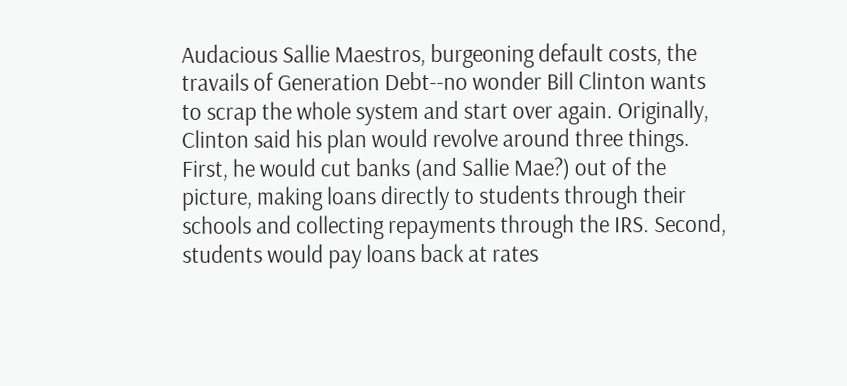Audacious Sallie Maestros, burgeoning default costs, the travails of Generation Debt--no wonder Bill Clinton wants to scrap the whole system and start over again. Originally, Clinton said his plan would revolve around three things. First, he would cut banks (and Sallie Mae?) out of the picture, making loans directly to students through their schools and collecting repayments through the IRS. Second, students would pay loans back at rates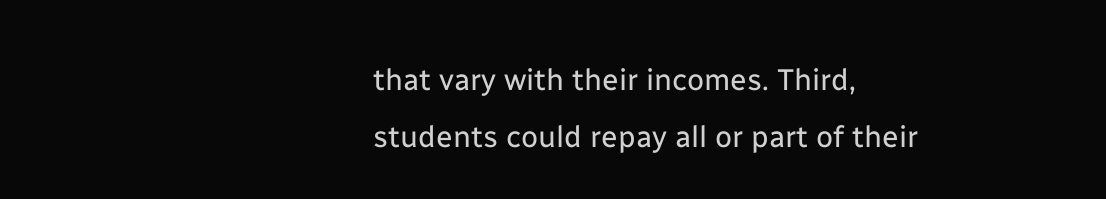that vary with their incomes. Third, students could repay all or part of their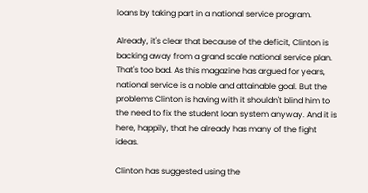loans by taking part in a national service program.

Already, it's clear that because of the deficit, Clinton is backing away from a grand scale national service plan. That's too bad. As this magazine has argued for years, national service is a noble and attainable goal. But the problems Clinton is having with it shouldn't blind him to the need to fix the student loan system anyway. And it is here, happily, that he already has many of the fight ideas.

Clinton has suggested using the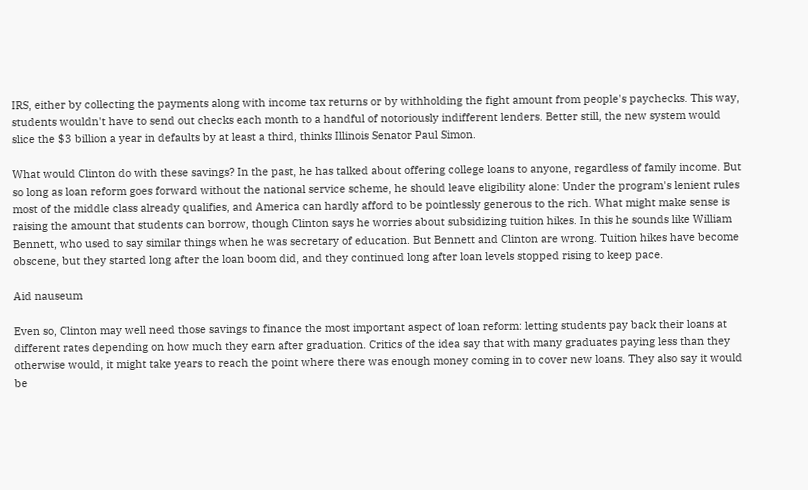IRS, either by collecting the payments along with income tax returns or by withholding the fight amount from people's paychecks. This way, students wouldn't have to send out checks each month to a handful of notoriously indifferent lenders. Better still, the new system would slice the $3 billion a year in defaults by at least a third, thinks Illinois Senator Paul Simon.

What would Clinton do with these savings? In the past, he has talked about offering college loans to anyone, regardless of family income. But so long as loan reform goes forward without the national service scheme, he should leave eligibility alone: Under the program's lenient rules most of the middle class already qualifies, and America can hardly afford to be pointlessly generous to the rich. What might make sense is raising the amount that students can borrow, though Clinton says he worries about subsidizing tuition hikes. In this he sounds like William Bennett, who used to say similar things when he was secretary of education. But Bennett and Clinton are wrong. Tuition hikes have become obscene, but they started long after the loan boom did, and they continued long after loan levels stopped rising to keep pace.

Aid nauseum

Even so, Clinton may well need those savings to finance the most important aspect of loan reform: letting students pay back their loans at different rates depending on how much they earn after graduation. Critics of the idea say that with many graduates paying less than they otherwise would, it might take years to reach the point where there was enough money coming in to cover new loans. They also say it would be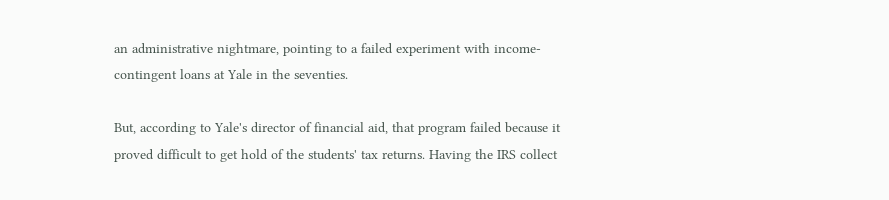an administrative nightmare, pointing to a failed experiment with income-contingent loans at Yale in the seventies.

But, according to Yale's director of financial aid, that program failed because it proved difficult to get hold of the students' tax returns. Having the IRS collect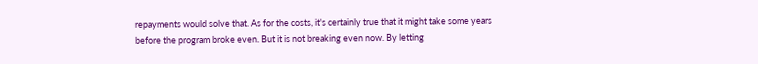repayments would solve that. As for the costs, it's certainly true that it might take some years before the program broke even. But it is not breaking even now. By letting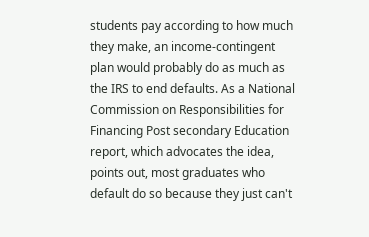students pay according to how much they make, an income-contingent plan would probably do as much as the IRS to end defaults. As a National Commission on Responsibilities for Financing Post secondary Education report, which advocates the idea, points out, most graduates who default do so because they just can't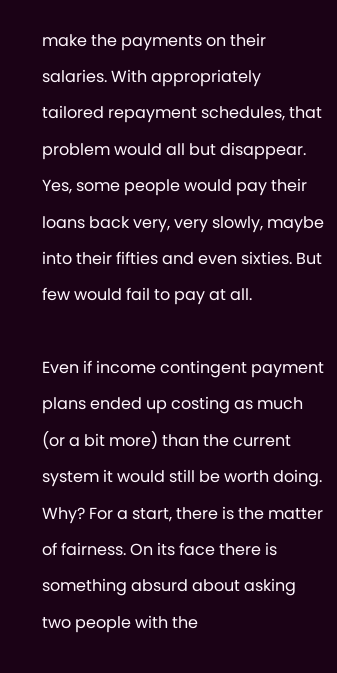make the payments on their salaries. With appropriately tailored repayment schedules, that problem would all but disappear. Yes, some people would pay their loans back very, very slowly, maybe into their fifties and even sixties. But few would fail to pay at all.

Even if income contingent payment plans ended up costing as much (or a bit more) than the current system it would still be worth doing. Why? For a start, there is the matter of fairness. On its face there is something absurd about asking two people with the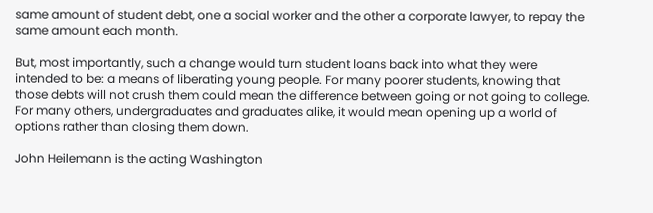same amount of student debt, one a social worker and the other a corporate lawyer, to repay the same amount each month.

But, most importantly, such a change would turn student loans back into what they were intended to be: a means of liberating young people. For many poorer students, knowing that those debts will not crush them could mean the difference between going or not going to college. For many others, undergraduates and graduates alike, it would mean opening up a world of options rather than closing them down.

John Heilemann is the acting Washington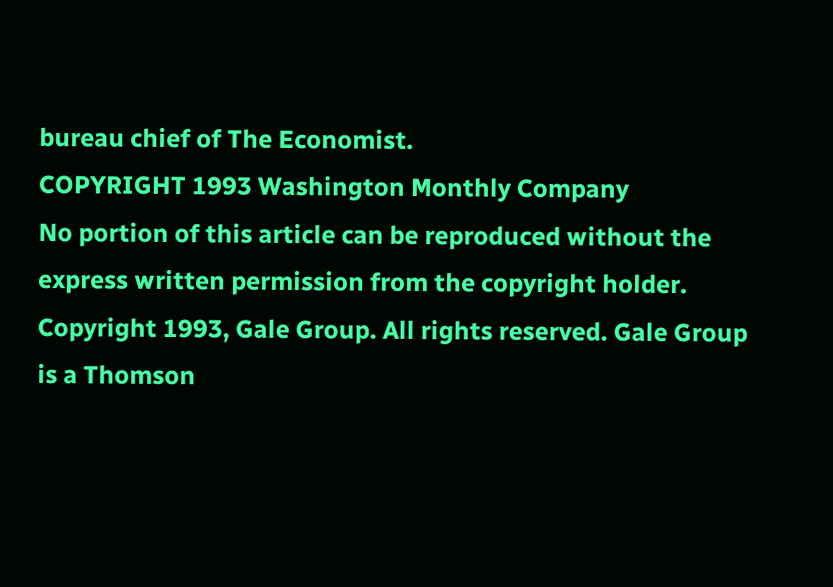bureau chief of The Economist.
COPYRIGHT 1993 Washington Monthly Company
No portion of this article can be reproduced without the express written permission from the copyright holder.
Copyright 1993, Gale Group. All rights reserved. Gale Group is a Thomson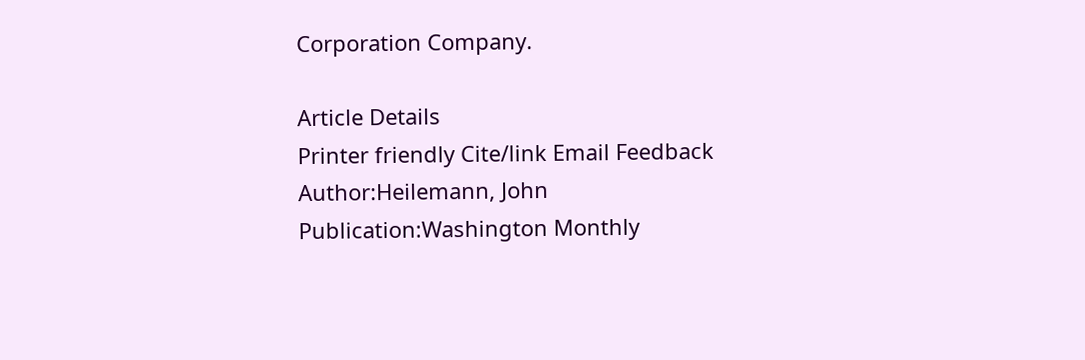Corporation Company.

Article Details
Printer friendly Cite/link Email Feedback
Author:Heilemann, John
Publication:Washington Monthly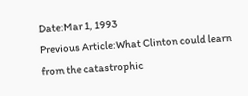Date:Mar 1, 1993
Previous Article:What Clinton could learn from the catastrophic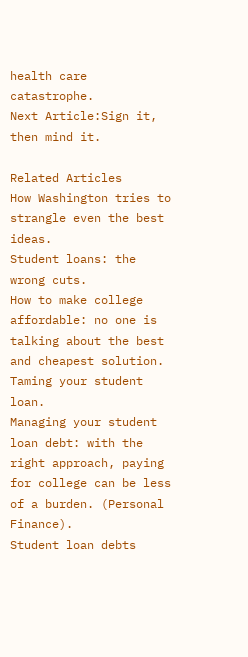health care catastrophe.
Next Article:Sign it, then mind it.

Related Articles
How Washington tries to strangle even the best ideas.
Student loans: the wrong cuts.
How to make college affordable: no one is talking about the best and cheapest solution.
Taming your student loan.
Managing your student loan debt: with the right approach, paying for college can be less of a burden. (Personal Finance).
Student loan debts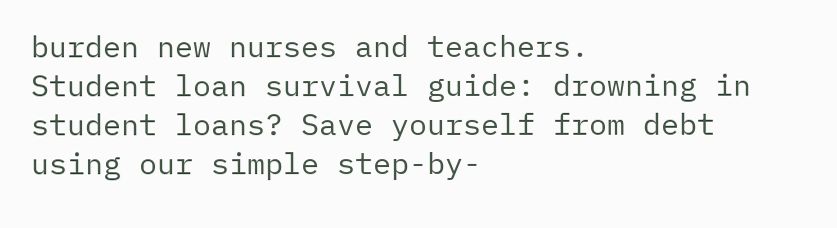burden new nurses and teachers.
Student loan survival guide: drowning in student loans? Save yourself from debt using our simple step-by-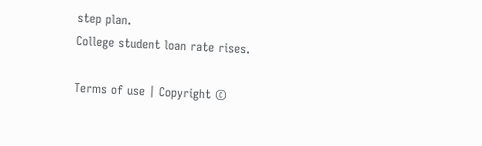step plan.
College student loan rate rises.

Terms of use | Copyright ©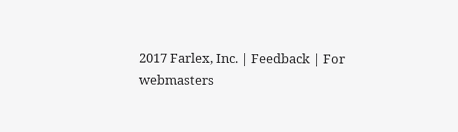2017 Farlex, Inc. | Feedback | For webmasters